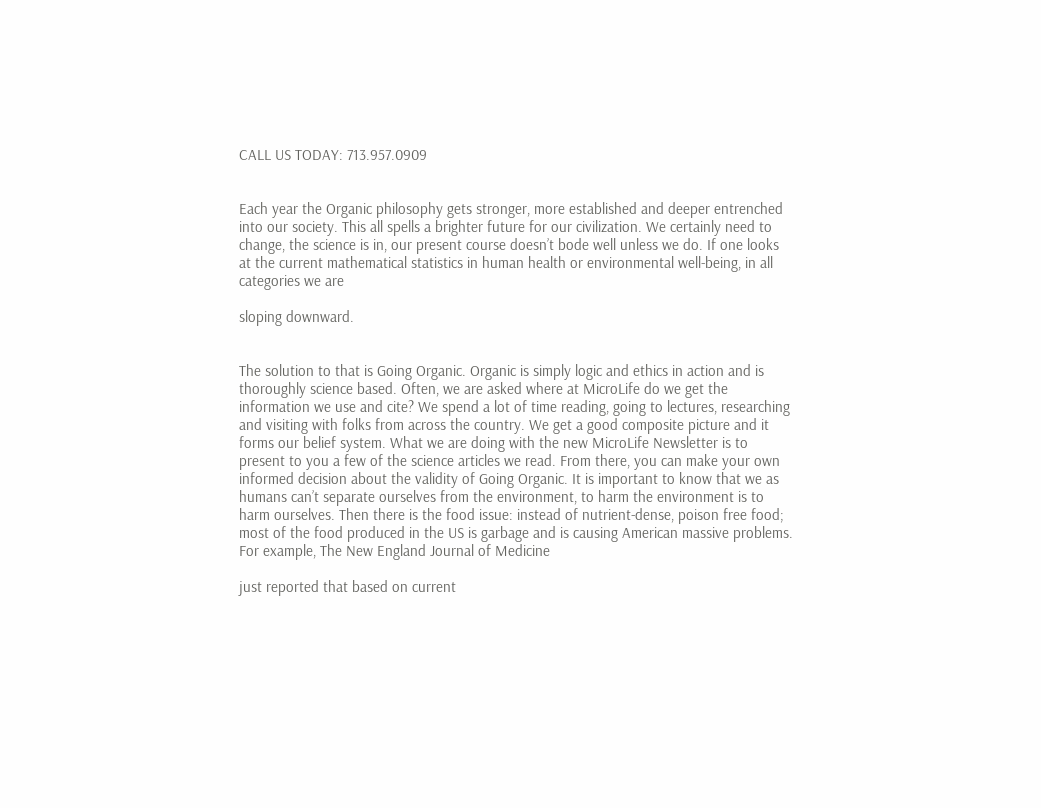CALL US TODAY: 713.957.0909


Each year the Organic philosophy gets stronger, more established and deeper entrenched into our society. This all spells a brighter future for our civilization. We certainly need to change, the science is in, our present course doesn’t bode well unless we do. If one looks at the current mathematical statistics in human health or environmental well-being, in all categories we are

sloping downward.


The solution to that is Going Organic. Organic is simply logic and ethics in action and is thoroughly science based. Often, we are asked where at MicroLife do we get the information we use and cite? We spend a lot of time reading, going to lectures, researching and visiting with folks from across the country. We get a good composite picture and it forms our belief system. What we are doing with the new MicroLife Newsletter is to present to you a few of the science articles we read. From there, you can make your own informed decision about the validity of Going Organic. It is important to know that we as humans can’t separate ourselves from the environment, to harm the environment is to harm ourselves. Then there is the food issue: instead of nutrient-dense, poison free food; most of the food produced in the US is garbage and is causing American massive problems. For example, The New England Journal of Medicine

just reported that based on current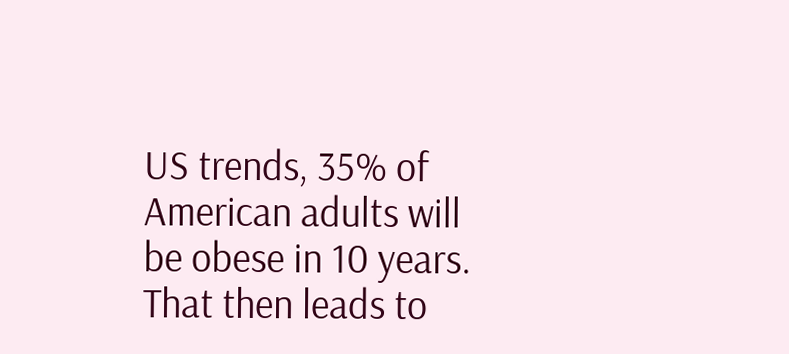US trends, 35% of American adults will be obese in 10 years. That then leads to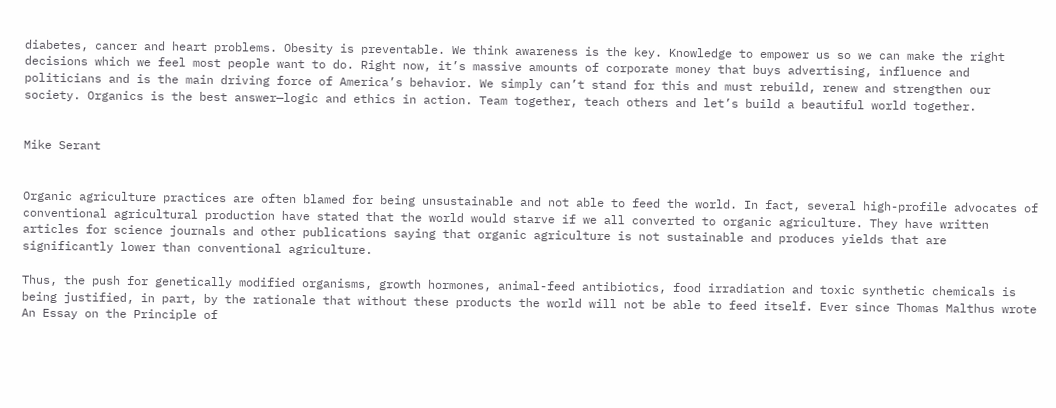diabetes, cancer and heart problems. Obesity is preventable. We think awareness is the key. Knowledge to empower us so we can make the right decisions which we feel most people want to do. Right now, it’s massive amounts of corporate money that buys advertising, influence and politicians and is the main driving force of America’s behavior. We simply can’t stand for this and must rebuild, renew and strengthen our society. Organics is the best answer—logic and ethics in action. Team together, teach others and let’s build a beautiful world together.


Mike Serant


Organic agriculture practices are often blamed for being unsustainable and not able to feed the world. In fact, several high-profile advocates of conventional agricultural production have stated that the world would starve if we all converted to organic agriculture. They have written articles for science journals and other publications saying that organic agriculture is not sustainable and produces yields that are significantly lower than conventional agriculture.

Thus, the push for genetically modified organisms, growth hormones, animal-feed antibiotics, food irradiation and toxic synthetic chemicals is being justified, in part, by the rationale that without these products the world will not be able to feed itself. Ever since Thomas Malthus wrote An Essay on the Principle of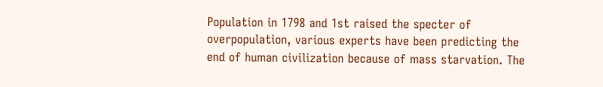Population in 1798 and 1st raised the specter of overpopulation, various experts have been predicting the end of human civilization because of mass starvation. The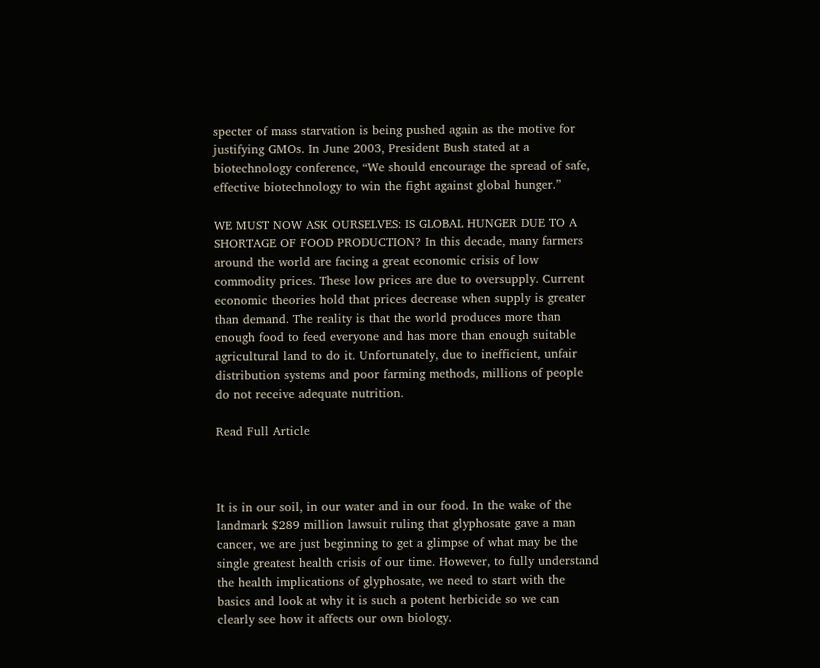specter of mass starvation is being pushed again as the motive for justifying GMOs. In June 2003, President Bush stated at a biotechnology conference, “We should encourage the spread of safe, effective biotechnology to win the fight against global hunger.”

WE MUST NOW ASK OURSELVES: IS GLOBAL HUNGER DUE TO A SHORTAGE OF FOOD PRODUCTION? In this decade, many farmers around the world are facing a great economic crisis of low commodity prices. These low prices are due to oversupply. Current economic theories hold that prices decrease when supply is greater than demand. The reality is that the world produces more than enough food to feed everyone and has more than enough suitable agricultural land to do it. Unfortunately, due to inefficient, unfair distribution systems and poor farming methods, millions of people do not receive adequate nutrition.

Read Full Article



It is in our soil, in our water and in our food. In the wake of the landmark $289 million lawsuit ruling that glyphosate gave a man cancer, we are just beginning to get a glimpse of what may be the single greatest health crisis of our time. However, to fully understand the health implications of glyphosate, we need to start with the basics and look at why it is such a potent herbicide so we can clearly see how it affects our own biology.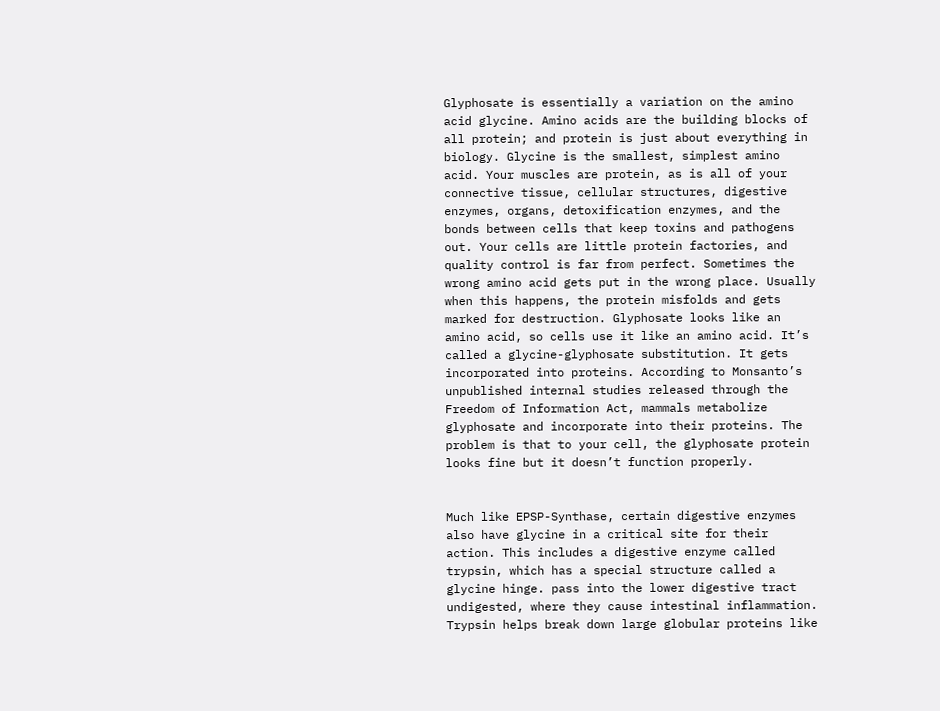Glyphosate is essentially a variation on the amino acid glycine. Amino acids are the building blocks of all protein; and protein is just about everything in biology. Glycine is the smallest, simplest amino acid. Your muscles are protein, as is all of your connective tissue, cellular structures, digestive enzymes, organs, detoxification enzymes, and the bonds between cells that keep toxins and pathogens out. Your cells are little protein factories, and quality control is far from perfect. Sometimes the wrong amino acid gets put in the wrong place. Usually when this happens, the protein misfolds and gets marked for destruction. Glyphosate looks like an amino acid, so cells use it like an amino acid. It’s called a glycine-glyphosate substitution. It gets incorporated into proteins. According to Monsanto’s unpublished internal studies released through the Freedom of Information Act, mammals metabolize glyphosate and incorporate into their proteins. The problem is that to your cell, the glyphosate protein looks fine but it doesn’t function properly.


Much like EPSP-Synthase, certain digestive enzymes also have glycine in a critical site for their action. This includes a digestive enzyme called trypsin, which has a special structure called a glycine hinge. pass into the lower digestive tract undigested, where they cause intestinal inflammation. Trypsin helps break down large globular proteins like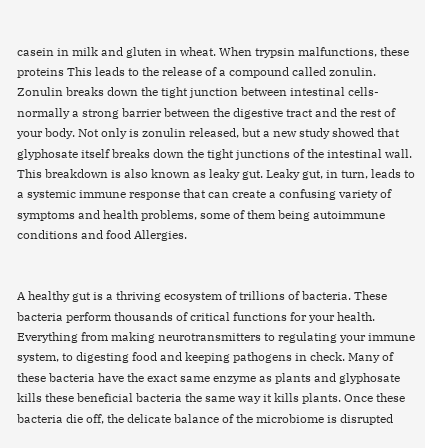casein in milk and gluten in wheat. When trypsin malfunctions, these proteins This leads to the release of a compound called zonulin. Zonulin breaks down the tight junction between intestinal cells-normally a strong barrier between the digestive tract and the rest of your body. Not only is zonulin released, but a new study showed that glyphosate itself breaks down the tight junctions of the intestinal wall. This breakdown is also known as leaky gut. Leaky gut, in turn, leads to a systemic immune response that can create a confusing variety of symptoms and health problems, some of them being autoimmune conditions and food Allergies.


A healthy gut is a thriving ecosystem of trillions of bacteria. These bacteria perform thousands of critical functions for your health. Everything from making neurotransmitters to regulating your immune system, to digesting food and keeping pathogens in check. Many of these bacteria have the exact same enzyme as plants and glyphosate kills these beneficial bacteria the same way it kills plants. Once these bacteria die off, the delicate balance of the microbiome is disrupted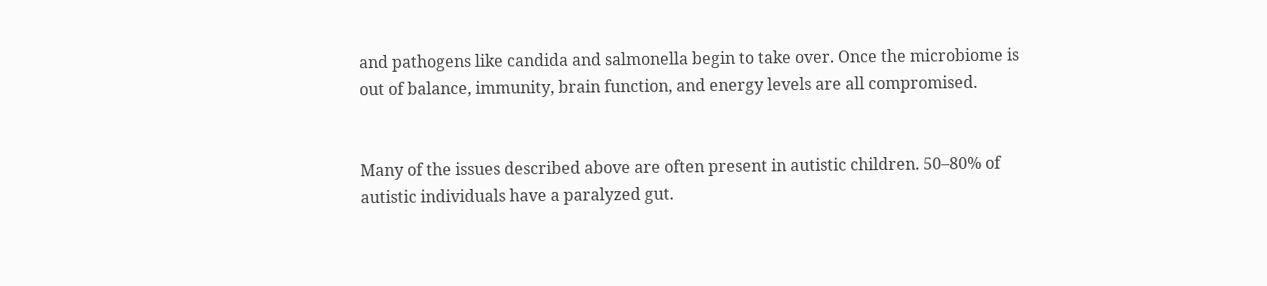and pathogens like candida and salmonella begin to take over. Once the microbiome is out of balance, immunity, brain function, and energy levels are all compromised.


Many of the issues described above are often present in autistic children. 50–80% of autistic individuals have a paralyzed gut.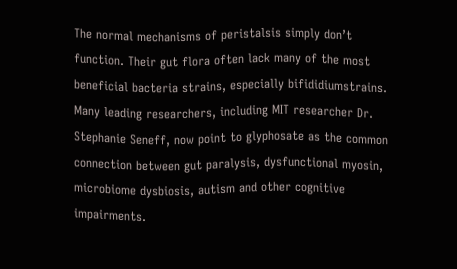The normal mechanisms of peristalsis simply don’t function. Their gut flora often lack many of the most beneficial bacteria strains, especially bifididiumstrains. Many leading researchers, including MIT researcher Dr. Stephanie Seneff, now point to glyphosate as the common connection between gut paralysis, dysfunctional myosin, microbiome dysbiosis, autism and other cognitive impairments.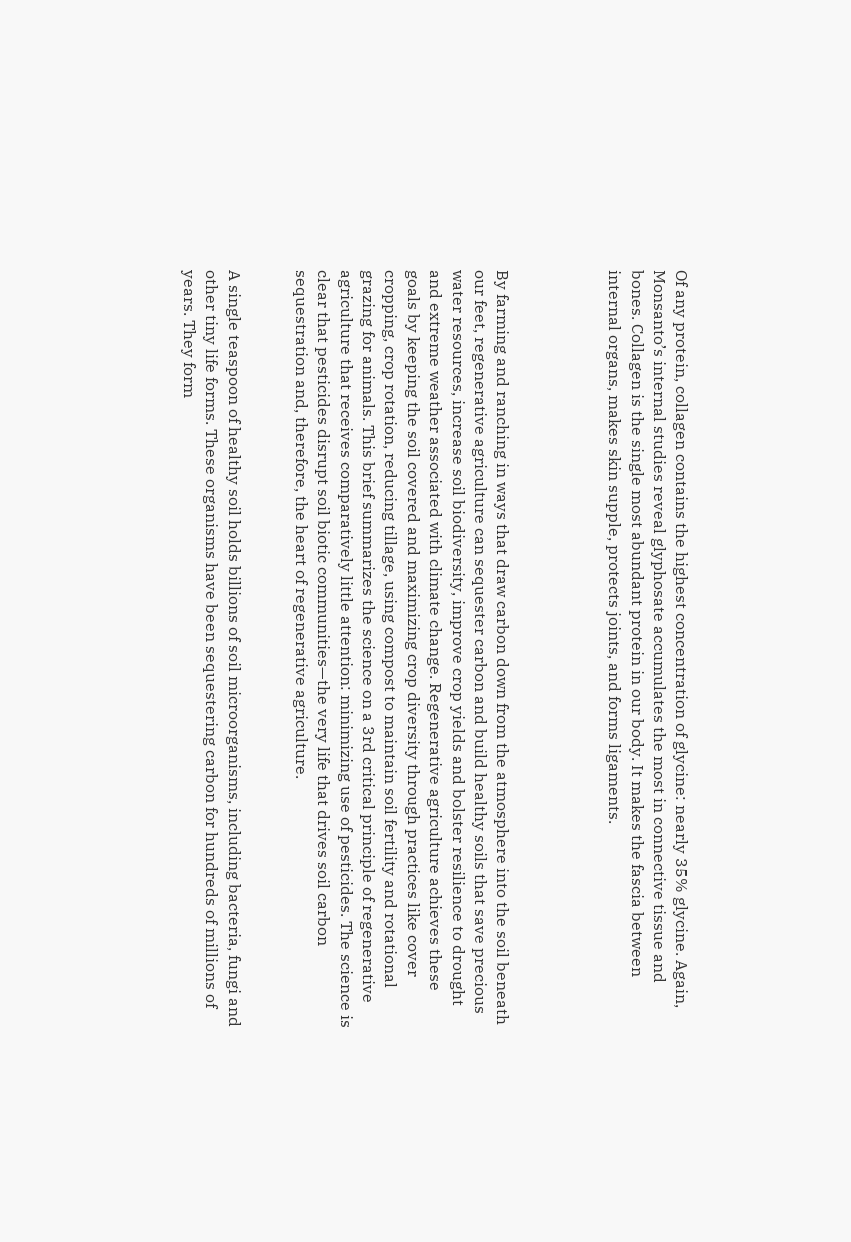Of any protein, collagen contains the highest concentration of glycine: nearly 35% glycine. Again, Monsanto’s internal studies reveal glyphosate accumulates the most in connective tissue and bones. Collagen is the single most abundant protein in our body. It makes the fascia between internal organs, makes skin supple, protects joints, and forms ligaments.




By farming and ranching in ways that draw carbon down from the atmosphere into the soil beneath our feet, regenerative agriculture can sequester carbon and build healthy soils that save precious water resources, increase soil biodiversity, improve crop yields and bolster resilience to drought and extreme weather associated with climate change. Regenerative agriculture achieves these goals by keeping the soil covered and maximizing crop diversity through practices like cover cropping, crop rotation, reducing tillage, using compost to maintain soil fertility and rotational grazing for animals. This brief summarizes the science on a 3rd critical principle of regenerative agriculture that receives comparatively little attention: minimizing use of pesticides. The science is clear that pesticides disrupt soil biotic communities—the very life that drives soil carbon sequestration and, therefore, the heart of regenerative agriculture.


A single teaspoon of healthy soil holds billions of soil microorganisms, including bacteria, fungi and other tiny life forms. These organisms have been sequestering carbon for hundreds of millions of years. They form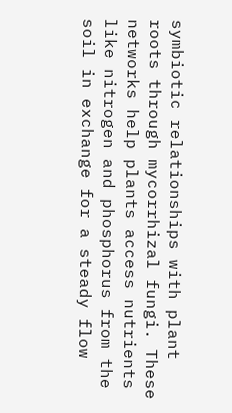symbiotic relationships with plant roots through mycorrhizal fungi. These networks help plants access nutrients like nitrogen and phosphorus from the soil in exchange for a steady flow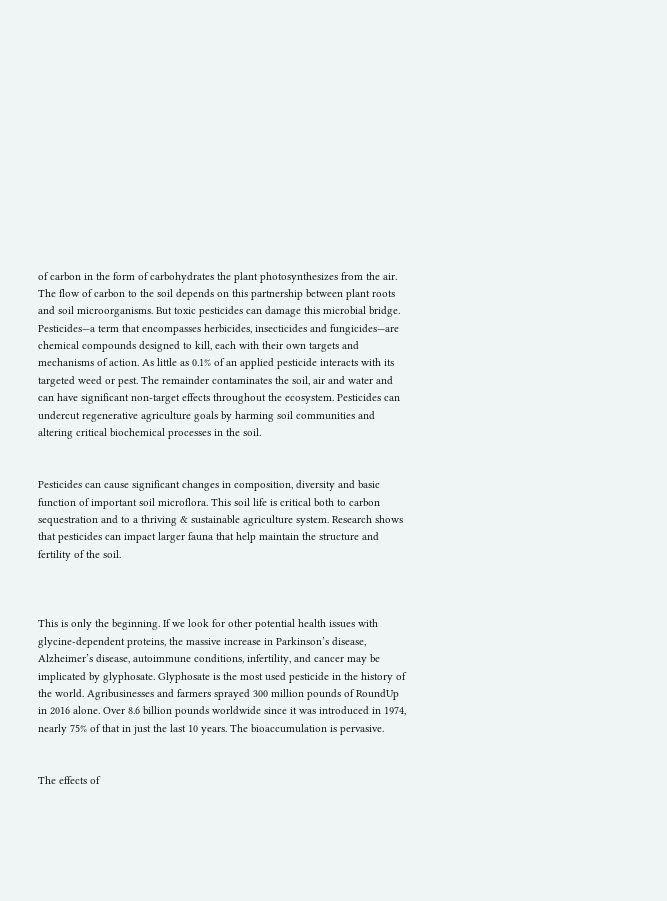of carbon in the form of carbohydrates the plant photosynthesizes from the air. The flow of carbon to the soil depends on this partnership between plant roots and soil microorganisms. But toxic pesticides can damage this microbial bridge. Pesticides—a term that encompasses herbicides, insecticides and fungicides—are chemical compounds designed to kill, each with their own targets and mechanisms of action. As little as 0.1% of an applied pesticide interacts with its targeted weed or pest. The remainder contaminates the soil, air and water and can have significant non-target effects throughout the ecosystem. Pesticides can undercut regenerative agriculture goals by harming soil communities and altering critical biochemical processes in the soil.


Pesticides can cause significant changes in composition, diversity and basic function of important soil microflora. This soil life is critical both to carbon sequestration and to a thriving & sustainable agriculture system. Research shows that pesticides can impact larger fauna that help maintain the structure and fertility of the soil.



This is only the beginning. If we look for other potential health issues with glycine-dependent proteins, the massive increase in Parkinson’s disease, Alzheimer’s disease, autoimmune conditions, infertility, and cancer may be implicated by glyphosate. Glyphosate is the most used pesticide in the history of the world. Agribusinesses and farmers sprayed 300 million pounds of RoundUp in 2016 alone. Over 8.6 billion pounds worldwide since it was introduced in 1974, nearly 75% of that in just the last 10 years. The bioaccumulation is pervasive.


The effects of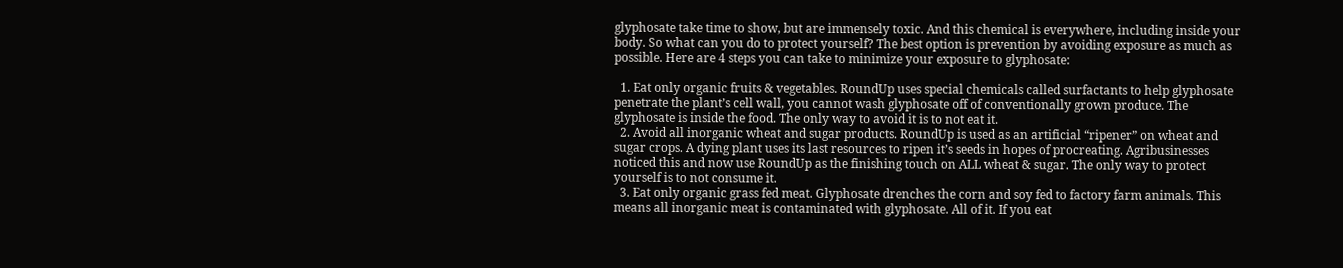glyphosate take time to show, but are immensely toxic. And this chemical is everywhere, including inside your body. So what can you do to protect yourself? The best option is prevention by avoiding exposure as much as possible. Here are 4 steps you can take to minimize your exposure to glyphosate:

  1. Eat only organic fruits & vegetables. RoundUp uses special chemicals called surfactants to help glyphosate penetrate the plant’s cell wall, you cannot wash glyphosate off of conventionally grown produce. The glyphosate is inside the food. The only way to avoid it is to not eat it.
  2. Avoid all inorganic wheat and sugar products. RoundUp is used as an artificial “ripener” on wheat and sugar crops. A dying plant uses its last resources to ripen it’s seeds in hopes of procreating. Agribusinesses noticed this and now use RoundUp as the finishing touch on ALL wheat & sugar. The only way to protect yourself is to not consume it.
  3. Eat only organic grass fed meat. Glyphosate drenches the corn and soy fed to factory farm animals. This means all inorganic meat is contaminated with glyphosate. All of it. If you eat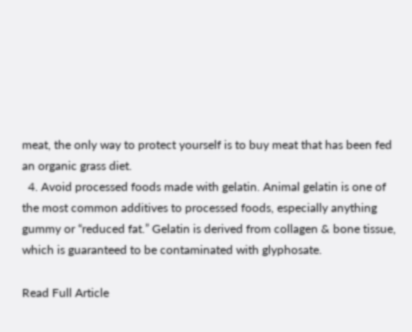meat, the only way to protect yourself is to buy meat that has been fed an organic grass diet.
  4. Avoid processed foods made with gelatin. Animal gelatin is one of the most common additives to processed foods, especially anything gummy or “reduced fat.” Gelatin is derived from collagen & bone tissue, which is guaranteed to be contaminated with glyphosate.

Read Full Article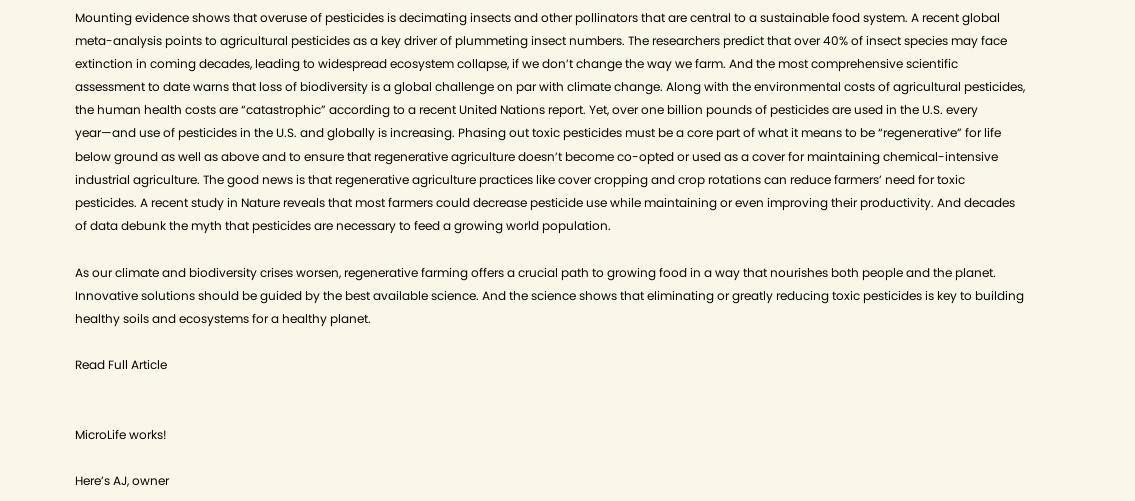Mounting evidence shows that overuse of pesticides is decimating insects and other pollinators that are central to a sustainable food system. A recent global meta-analysis points to agricultural pesticides as a key driver of plummeting insect numbers. The researchers predict that over 40% of insect species may face extinction in coming decades, leading to widespread ecosystem collapse, if we don’t change the way we farm. And the most comprehensive scientific assessment to date warns that loss of biodiversity is a global challenge on par with climate change. Along with the environmental costs of agricultural pesticides, the human health costs are “catastrophic” according to a recent United Nations report. Yet, over one billion pounds of pesticides are used in the U.S. every year—and use of pesticides in the U.S. and globally is increasing. Phasing out toxic pesticides must be a core part of what it means to be “regenerative” for life below ground as well as above and to ensure that regenerative agriculture doesn’t become co-opted or used as a cover for maintaining chemical-intensive industrial agriculture. The good news is that regenerative agriculture practices like cover cropping and crop rotations can reduce farmers’ need for toxic pesticides. A recent study in Nature reveals that most farmers could decrease pesticide use while maintaining or even improving their productivity. And decades of data debunk the myth that pesticides are necessary to feed a growing world population.

As our climate and biodiversity crises worsen, regenerative farming offers a crucial path to growing food in a way that nourishes both people and the planet. Innovative solutions should be guided by the best available science. And the science shows that eliminating or greatly reducing toxic pesticides is key to building healthy soils and ecosystems for a healthy planet.

Read Full Article


MicroLife works!

Here’s AJ, owner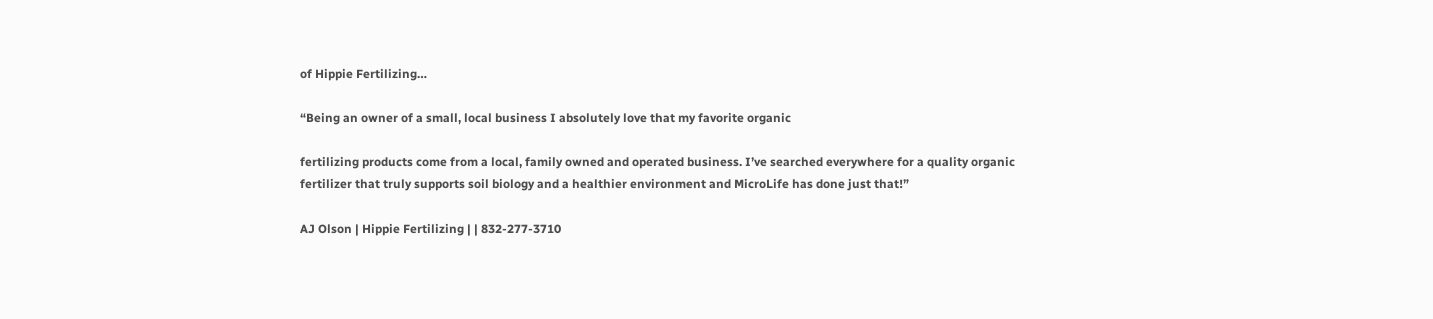of Hippie Fertilizing…

“Being an owner of a small, local business I absolutely love that my favorite organic

fertilizing products come from a local, family owned and operated business. I’ve searched everywhere for a quality organic fertilizer that truly supports soil biology and a healthier environment and MicroLife has done just that!”

AJ Olson | Hippie Fertilizing | | 832-277-3710